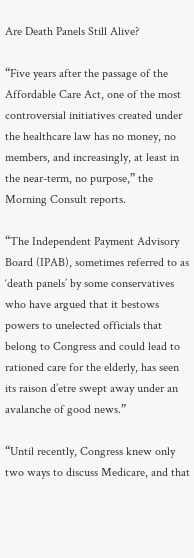Are Death Panels Still Alive?

“Five years after the passage of the Affordable Care Act, one of the most controversial initiatives created under the healthcare law has no money, no members, and increasingly, at least in the near-term, no purpose,” the Morning Consult reports.

“The Independent Payment Advisory Board (IPAB), sometimes referred to as ‘death panels’ by some conservatives who have argued that it bestows powers to unelected officials that belong to Congress and could lead to rationed care for the elderly, has seen its raison d’etre swept away under an avalanche of good news.”

“Until recently, Congress knew only two ways to discuss Medicare, and that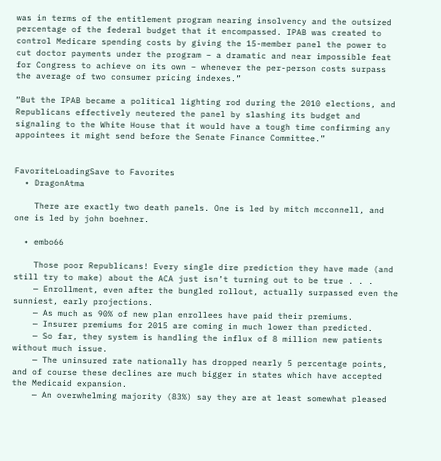was in terms of the entitlement program nearing insolvency and the outsized percentage of the federal budget that it encompassed. IPAB was created to control Medicare spending costs by giving the 15-member panel the power to cut doctor payments under the program – a dramatic and near impossible feat for Congress to achieve on its own – whenever the per-person costs surpass the average of two consumer pricing indexes.”

“But the IPAB became a political lighting rod during the 2010 elections, and Republicans effectively neutered the panel by slashing its budget and signaling to the White House that it would have a tough time confirming any appointees it might send before the Senate Finance Committee.”


FavoriteLoadingSave to Favorites
  • DragonAtma

    There are exactly two death panels. One is led by mitch mcconnell, and one is led by john boehner.

  • embo66

    Those poor Republicans! Every single dire prediction they have made (and still try to make) about the ACA just isn’t turning out to be true . . .
    — Enrollment, even after the bungled rollout, actually surpassed even the sunniest, early projections.
    — As much as 90% of new plan enrollees have paid their premiums.
    — Insurer premiums for 2015 are coming in much lower than predicted.
    — So far, they system is handling the influx of 8 million new patients without much issue.
    — The uninsured rate nationally has dropped nearly 5 percentage points, and of course these declines are much bigger in states which have accepted the Medicaid expansion.
    — An overwhelming majority (83%) say they are at least somewhat pleased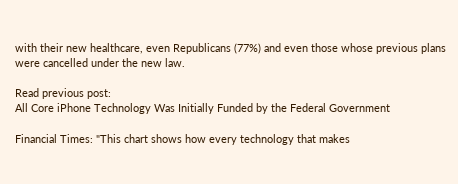with their new healthcare, even Republicans (77%) and even those whose previous plans were cancelled under the new law.

Read previous post:
All Core iPhone Technology Was Initially Funded by the Federal Government

Financial Times: "This chart shows how every technology that makes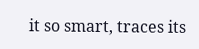it so smart, traces its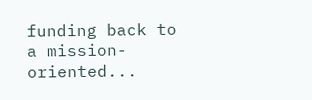funding back to a mission-oriented...